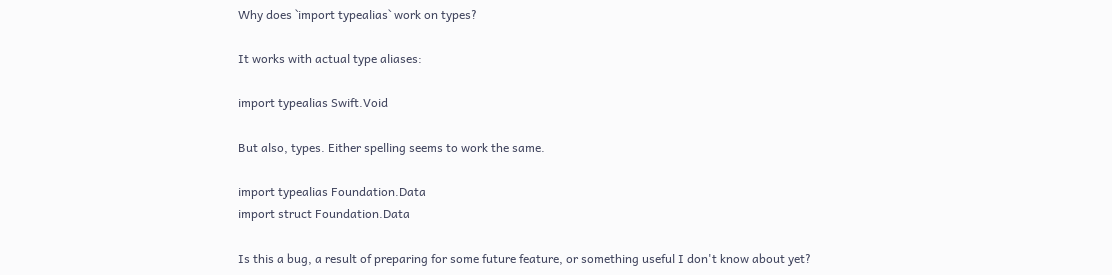Why does `import typealias` work on types?

It works with actual type aliases:

import typealias Swift.Void

But also, types. Either spelling seems to work the same.

import typealias Foundation.Data
import struct Foundation.Data

Is this a bug, a result of preparing for some future feature, or something useful I don't know about yet?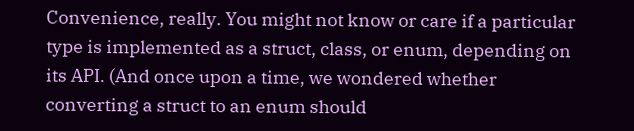Convenience, really. You might not know or care if a particular type is implemented as a struct, class, or enum, depending on its API. (And once upon a time, we wondered whether converting a struct to an enum should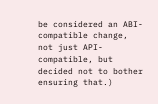be considered an ABI-compatible change, not just API-compatible, but decided not to bother ensuring that.)